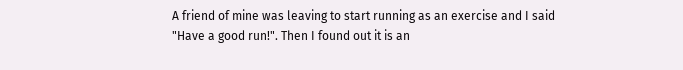A friend of mine was leaving to start running as an exercise and I said "Have a good run!". Then I found out it is an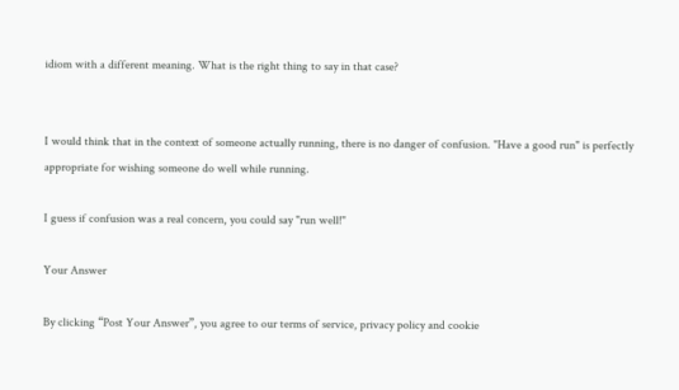idiom with a different meaning. What is the right thing to say in that case?


I would think that in the context of someone actually running, there is no danger of confusion. "Have a good run" is perfectly appropriate for wishing someone do well while running.

I guess if confusion was a real concern, you could say "run well!"

Your Answer

By clicking “Post Your Answer”, you agree to our terms of service, privacy policy and cookie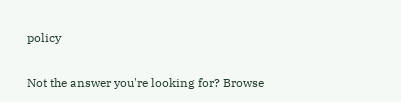policy

Not the answer you're looking for? Browse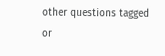other questions tagged or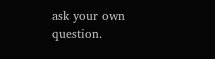ask your own question.